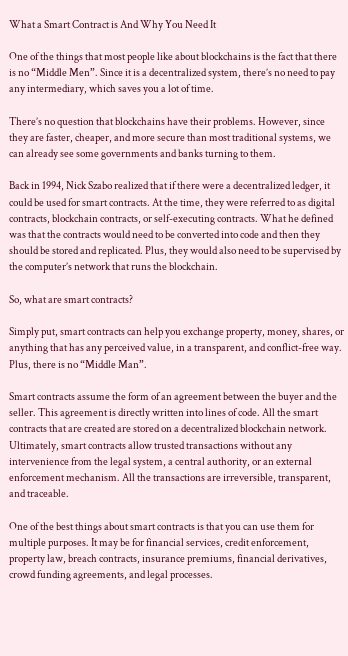What a Smart Contract is And Why You Need It

One of the things that most people like about blockchains is the fact that there is no “Middle Men”. Since it is a decentralized system, there’s no need to pay any intermediary, which saves you a lot of time.

There’s no question that blockchains have their problems. However, since they are faster, cheaper, and more secure than most traditional systems, we can already see some governments and banks turning to them.

Back in 1994, Nick Szabo realized that if there were a decentralized ledger, it could be used for smart contracts. At the time, they were referred to as digital contracts, blockchain contracts, or self-executing contracts. What he defined was that the contracts would need to be converted into code and then they should be stored and replicated. Plus, they would also need to be supervised by the computer’s network that runs the blockchain.

So, what are smart contracts?

Simply put, smart contracts can help you exchange property, money, shares, or anything that has any perceived value, in a transparent, and conflict-free way. Plus, there is no “Middle Man”.

Smart contracts assume the form of an agreement between the buyer and the seller. This agreement is directly written into lines of code. All the smart contracts that are created are stored on a decentralized blockchain network. Ultimately, smart contracts allow trusted transactions without any intervenience from the legal system, a central authority, or an external enforcement mechanism. All the transactions are irreversible, transparent, and traceable.

One of the best things about smart contracts is that you can use them for multiple purposes. It may be for financial services, credit enforcement, property law, breach contracts, insurance premiums, financial derivatives, crowd funding agreements, and legal processes.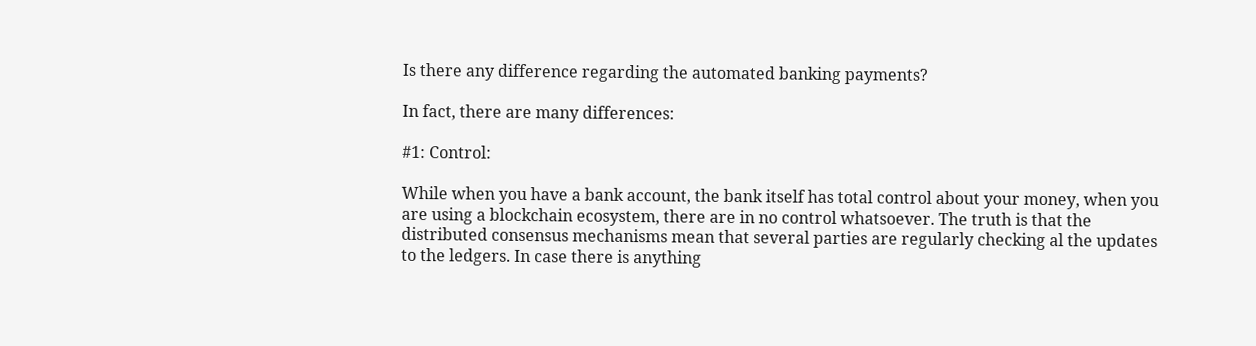Is there any difference regarding the automated banking payments?

In fact, there are many differences:

#1: Control:

While when you have a bank account, the bank itself has total control about your money, when you are using a blockchain ecosystem, there are in no control whatsoever. The truth is that the distributed consensus mechanisms mean that several parties are regularly checking al the updates to the ledgers. In case there is anything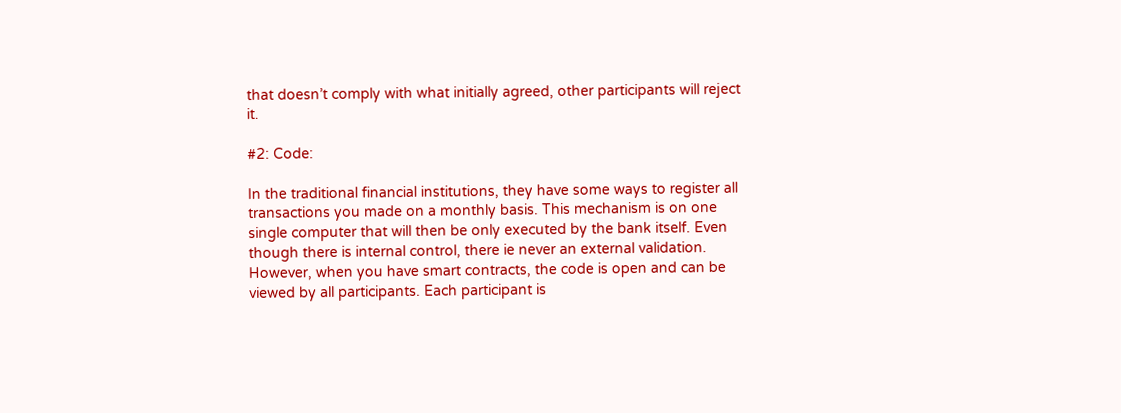that doesn’t comply with what initially agreed, other participants will reject it.

#2: Code:

In the traditional financial institutions, they have some ways to register all transactions you made on a monthly basis. This mechanism is on one single computer that will then be only executed by the bank itself. Even though there is internal control, there ie never an external validation. However, when you have smart contracts, the code is open and can be viewed by all participants. Each participant is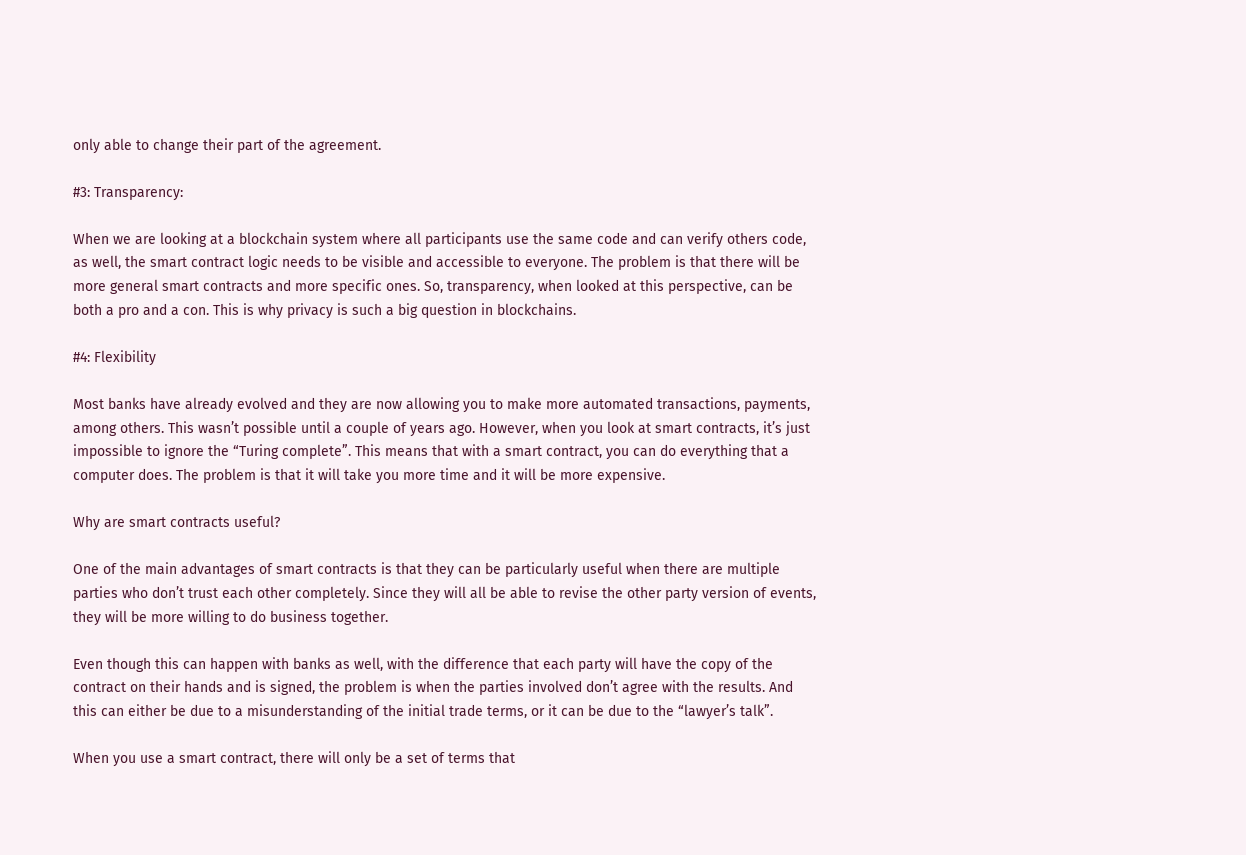only able to change their part of the agreement.

#3: Transparency:

When we are looking at a blockchain system where all participants use the same code and can verify others code, as well, the smart contract logic needs to be visible and accessible to everyone. The problem is that there will be more general smart contracts and more specific ones. So, transparency, when looked at this perspective, can be both a pro and a con. This is why privacy is such a big question in blockchains.

#4: Flexibility

Most banks have already evolved and they are now allowing you to make more automated transactions, payments, among others. This wasn’t possible until a couple of years ago. However, when you look at smart contracts, it’s just impossible to ignore the “Turing complete”. This means that with a smart contract, you can do everything that a computer does. The problem is that it will take you more time and it will be more expensive.

Why are smart contracts useful?

One of the main advantages of smart contracts is that they can be particularly useful when there are multiple parties who don’t trust each other completely. Since they will all be able to revise the other party version of events, they will be more willing to do business together.

Even though this can happen with banks as well, with the difference that each party will have the copy of the contract on their hands and is signed, the problem is when the parties involved don’t agree with the results. And this can either be due to a misunderstanding of the initial trade terms, or it can be due to the “lawyer’s talk”.

When you use a smart contract, there will only be a set of terms that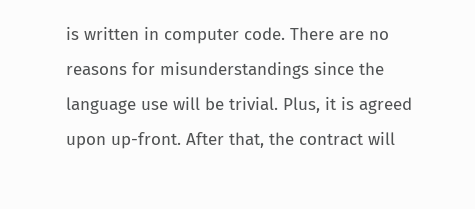is written in computer code. There are no reasons for misunderstandings since the language use will be trivial. Plus, it is agreed upon up-front. After that, the contract will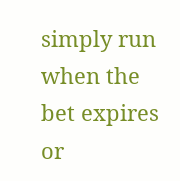simply run when the bet expires or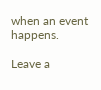when an event happens.

Leave a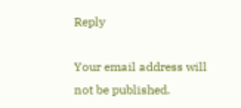Reply

Your email address will not be published.